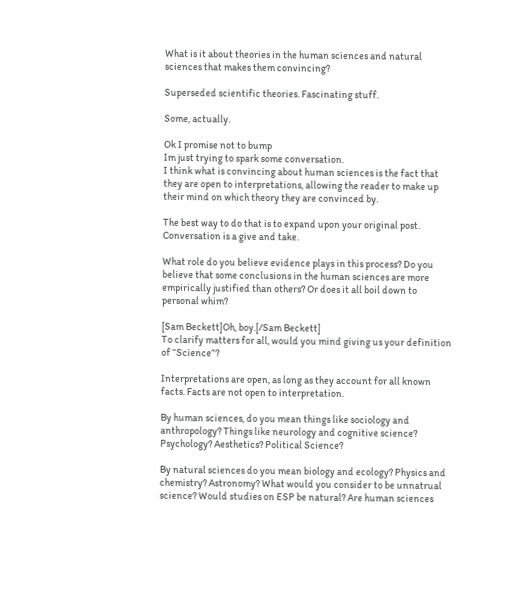What is it about theories in the human sciences and natural sciences that makes them convincing?

Superseded scientific theories. Fascinating stuff.

Some, actually.

Ok I promise not to bump
Im just trying to spark some conversation.
I think what is convincing about human sciences is the fact that they are open to interpretations, allowing the reader to make up their mind on which theory they are convinced by.

The best way to do that is to expand upon your original post. Conversation is a give and take.

What role do you believe evidence plays in this process? Do you believe that some conclusions in the human sciences are more empirically justified than others? Or does it all boil down to personal whim?

[Sam Beckett]Oh, boy.[/Sam Beckett]
To clarify matters for all, would you mind giving us your definition of “Science”?

Interpretations are open, as long as they account for all known facts. Facts are not open to interpretation.

By human sciences, do you mean things like sociology and anthropology? Things like neurology and cognitive science? Psychology? Aesthetics? Political Science?

By natural sciences do you mean biology and ecology? Physics and chemistry? Astronomy? What would you consider to be unnatrual science? Would studies on ESP be natural? Are human sciences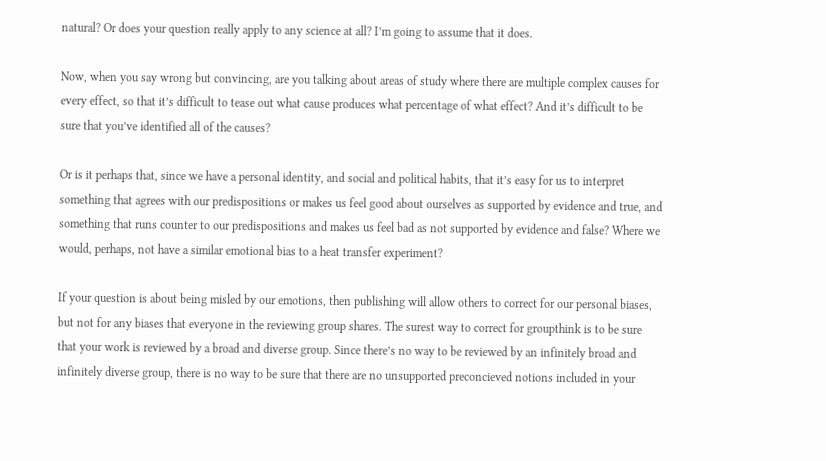natural? Or does your question really apply to any science at all? I’m going to assume that it does.

Now, when you say wrong but convincing, are you talking about areas of study where there are multiple complex causes for every effect, so that it’s difficult to tease out what cause produces what percentage of what effect? And it’s difficult to be sure that you’ve identified all of the causes?

Or is it perhaps that, since we have a personal identity, and social and political habits, that it’s easy for us to interpret something that agrees with our predispositions or makes us feel good about ourselves as supported by evidence and true, and something that runs counter to our predispositions and makes us feel bad as not supported by evidence and false? Where we would, perhaps, not have a similar emotional bias to a heat transfer experiment?

If your question is about being misled by our emotions, then publishing will allow others to correct for our personal biases, but not for any biases that everyone in the reviewing group shares. The surest way to correct for groupthink is to be sure that your work is reviewed by a broad and diverse group. Since there’s no way to be reviewed by an infinitely broad and infinitely diverse group, there is no way to be sure that there are no unsupported preconcieved notions included in your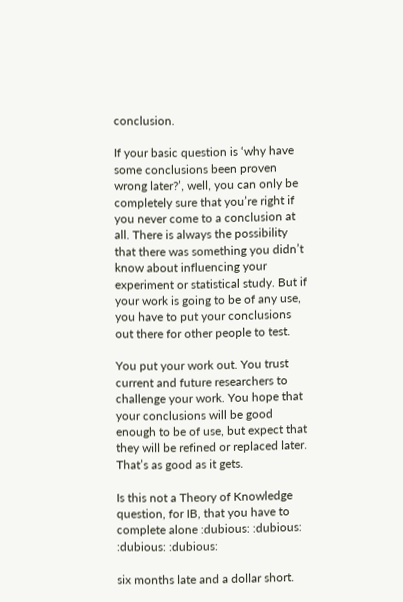conclusion.

If your basic question is ‘why have some conclusions been proven wrong later?’, well, you can only be completely sure that you’re right if you never come to a conclusion at all. There is always the possibility that there was something you didn’t know about influencing your experiment or statistical study. But if your work is going to be of any use, you have to put your conclusions out there for other people to test.

You put your work out. You trust current and future researchers to challenge your work. You hope that your conclusions will be good enough to be of use, but expect that they will be refined or replaced later. That’s as good as it gets.

Is this not a Theory of Knowledge question, for IB, that you have to complete alone :dubious: :dubious: :dubious: :dubious:

six months late and a dollar short.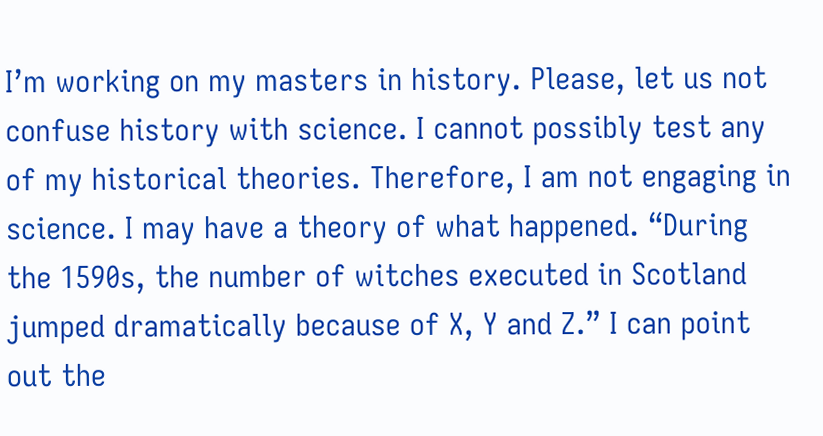I’m working on my masters in history. Please, let us not confuse history with science. I cannot possibly test any of my historical theories. Therefore, I am not engaging in science. I may have a theory of what happened. “During the 1590s, the number of witches executed in Scotland jumped dramatically because of X, Y and Z.” I can point out the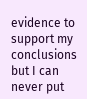evidence to support my conclusions but I can never put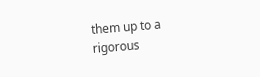them up to a rigorous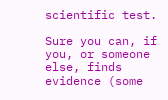scientific test.

Sure you can, if you, or someone else, finds evidence (some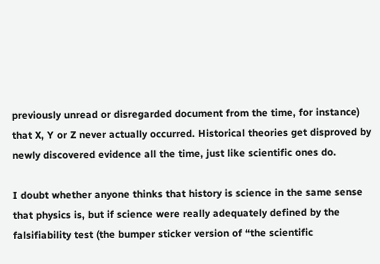previously unread or disregarded document from the time, for instance) that X, Y or Z never actually occurred. Historical theories get disproved by newly discovered evidence all the time, just like scientific ones do.

I doubt whether anyone thinks that history is science in the same sense that physics is, but if science were really adequately defined by the falsifiability test (the bumper sticker version of “the scientific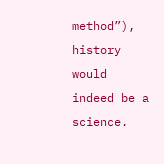method”), history would indeed be a science.